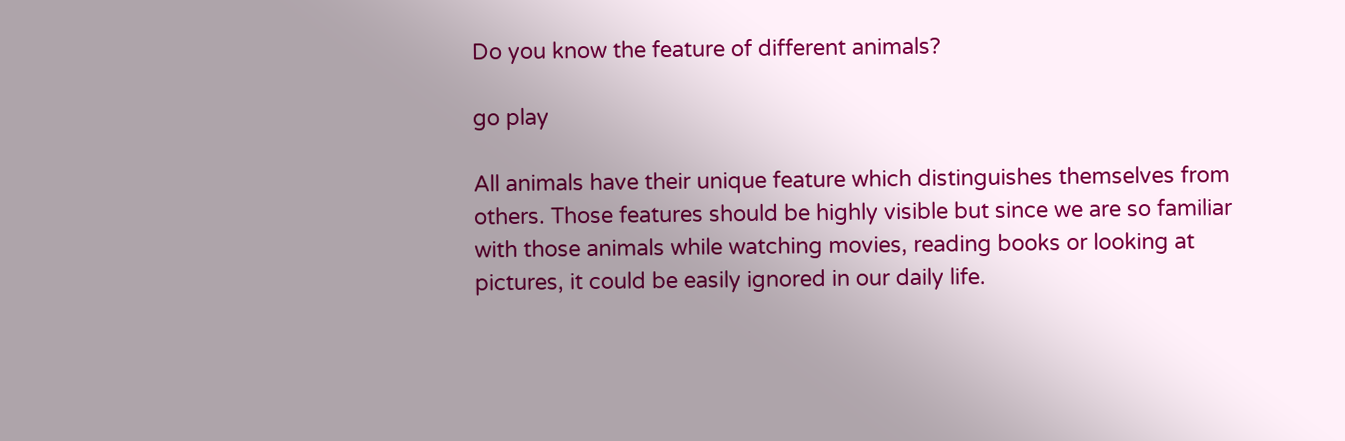Do you know the feature of different animals?

go play

All animals have their unique feature which distinguishes themselves from others. Those features should be highly visible but since we are so familiar with those animals while watching movies, reading books or looking at pictures, it could be easily ignored in our daily life.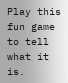Play this fun game to tell what it is.